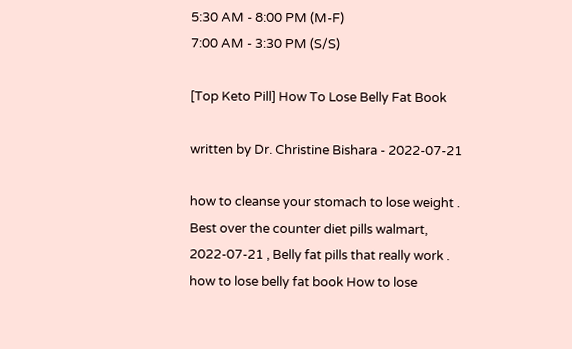5:30 AM - 8:00 PM (M-F)
7:00 AM - 3:30 PM (S/S)

[Top Keto Pill] How To Lose Belly Fat Book

written by Dr. Christine Bishara - 2022-07-21

how to cleanse your stomach to lose weight . Best over the counter diet pills walmart, 2022-07-21 , Belly fat pills that really work . how to lose belly fat book How to lose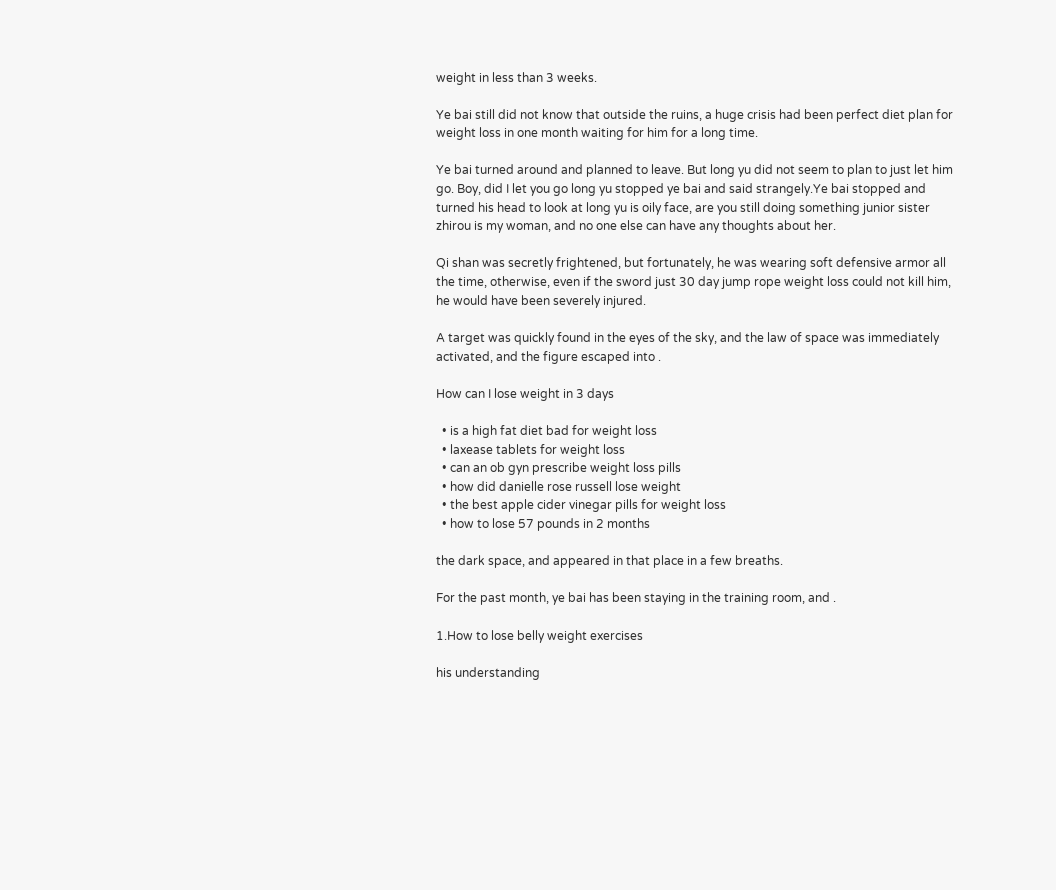weight in less than 3 weeks.

Ye bai still did not know that outside the ruins, a huge crisis had been perfect diet plan for weight loss in one month waiting for him for a long time.

Ye bai turned around and planned to leave. But long yu did not seem to plan to just let him go. Boy, did I let you go long yu stopped ye bai and said strangely.Ye bai stopped and turned his head to look at long yu is oily face, are you still doing something junior sister zhirou is my woman, and no one else can have any thoughts about her.

Qi shan was secretly frightened, but fortunately, he was wearing soft defensive armor all the time, otherwise, even if the sword just 30 day jump rope weight loss could not kill him, he would have been severely injured.

A target was quickly found in the eyes of the sky, and the law of space was immediately activated, and the figure escaped into .

How can I lose weight in 3 days

  • is a high fat diet bad for weight loss
  • laxease tablets for weight loss
  • can an ob gyn prescribe weight loss pills
  • how did danielle rose russell lose weight
  • the best apple cider vinegar pills for weight loss
  • how to lose 57 pounds in 2 months

the dark space, and appeared in that place in a few breaths.

For the past month, ye bai has been staying in the training room, and .

1.How to lose belly weight exercises

his understanding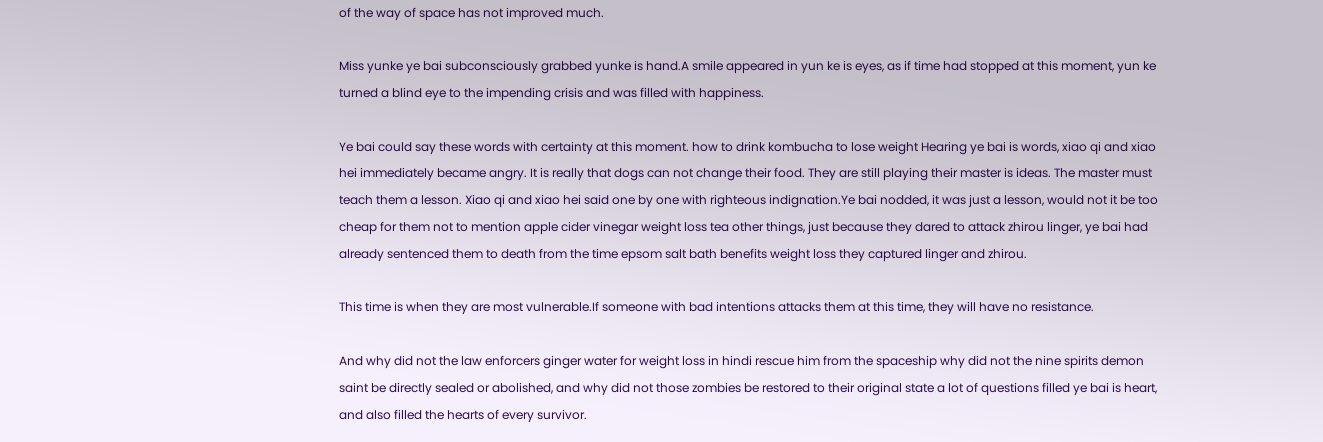of the way of space has not improved much.

Miss yunke ye bai subconsciously grabbed yunke is hand.A smile appeared in yun ke is eyes, as if time had stopped at this moment, yun ke turned a blind eye to the impending crisis and was filled with happiness.

Ye bai could say these words with certainty at this moment. how to drink kombucha to lose weight Hearing ye bai is words, xiao qi and xiao hei immediately became angry. It is really that dogs can not change their food. They are still playing their master is ideas. The master must teach them a lesson. Xiao qi and xiao hei said one by one with righteous indignation.Ye bai nodded, it was just a lesson, would not it be too cheap for them not to mention apple cider vinegar weight loss tea other things, just because they dared to attack zhirou linger, ye bai had already sentenced them to death from the time epsom salt bath benefits weight loss they captured linger and zhirou.

This time is when they are most vulnerable.If someone with bad intentions attacks them at this time, they will have no resistance.

And why did not the law enforcers ginger water for weight loss in hindi rescue him from the spaceship why did not the nine spirits demon saint be directly sealed or abolished, and why did not those zombies be restored to their original state a lot of questions filled ye bai is heart, and also filled the hearts of every survivor.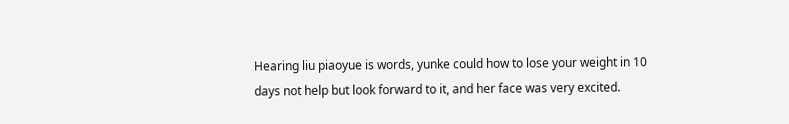Hearing liu piaoyue is words, yunke could how to lose your weight in 10 days not help but look forward to it, and her face was very excited.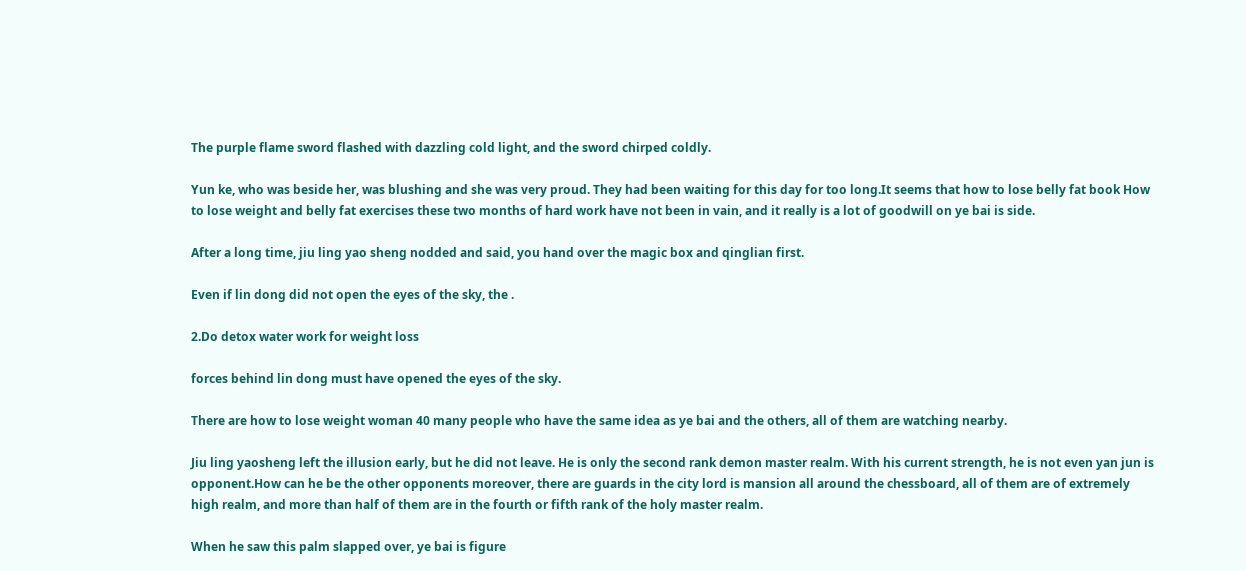The purple flame sword flashed with dazzling cold light, and the sword chirped coldly.

Yun ke, who was beside her, was blushing and she was very proud. They had been waiting for this day for too long.It seems that how to lose belly fat book How to lose weight and belly fat exercises these two months of hard work have not been in vain, and it really is a lot of goodwill on ye bai is side.

After a long time, jiu ling yao sheng nodded and said, you hand over the magic box and qinglian first.

Even if lin dong did not open the eyes of the sky, the .

2.Do detox water work for weight loss

forces behind lin dong must have opened the eyes of the sky.

There are how to lose weight woman 40 many people who have the same idea as ye bai and the others, all of them are watching nearby.

Jiu ling yaosheng left the illusion early, but he did not leave. He is only the second rank demon master realm. With his current strength, he is not even yan jun is opponent.How can he be the other opponents moreover, there are guards in the city lord is mansion all around the chessboard, all of them are of extremely high realm, and more than half of them are in the fourth or fifth rank of the holy master realm.

When he saw this palm slapped over, ye bai is figure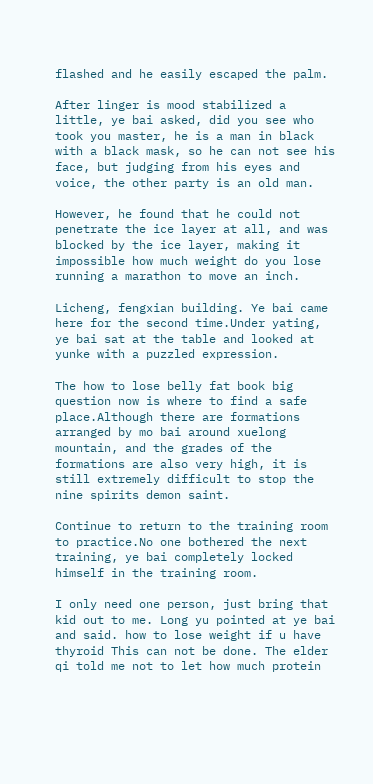flashed and he easily escaped the palm.

After linger is mood stabilized a little, ye bai asked, did you see who took you master, he is a man in black with a black mask, so he can not see his face, but judging from his eyes and voice, the other party is an old man.

However, he found that he could not penetrate the ice layer at all, and was blocked by the ice layer, making it impossible how much weight do you lose running a marathon to move an inch.

Licheng, fengxian building. Ye bai came here for the second time.Under yating, ye bai sat at the table and looked at yunke with a puzzled expression.

The how to lose belly fat book big question now is where to find a safe place.Although there are formations arranged by mo bai around xuelong mountain, and the grades of the formations are also very high, it is still extremely difficult to stop the nine spirits demon saint.

Continue to return to the training room to practice.No one bothered the next training, ye bai completely locked himself in the training room.

I only need one person, just bring that kid out to me. Long yu pointed at ye bai and said. how to lose weight if u have thyroid This can not be done. The elder qi told me not to let how much protein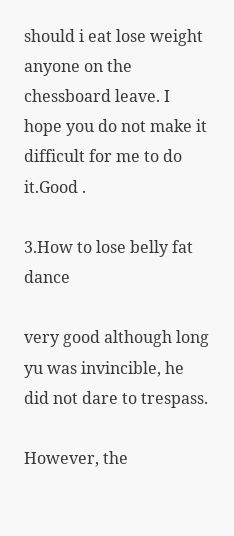should i eat lose weight anyone on the chessboard leave. I hope you do not make it difficult for me to do it.Good .

3.How to lose belly fat dance

very good although long yu was invincible, he did not dare to trespass.

However, the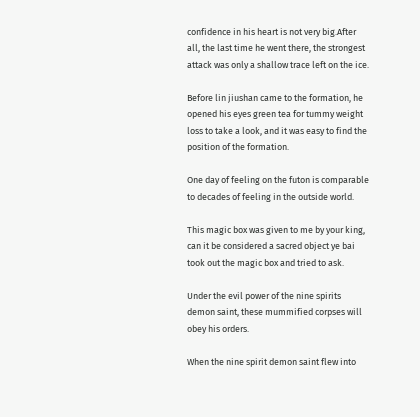confidence in his heart is not very big.After all, the last time he went there, the strongest attack was only a shallow trace left on the ice.

Before lin jiushan came to the formation, he opened his eyes green tea for tummy weight loss to take a look, and it was easy to find the position of the formation.

One day of feeling on the futon is comparable to decades of feeling in the outside world.

This magic box was given to me by your king, can it be considered a sacred object ye bai took out the magic box and tried to ask.

Under the evil power of the nine spirits demon saint, these mummified corpses will obey his orders.

When the nine spirit demon saint flew into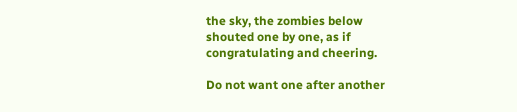the sky, the zombies below shouted one by one, as if congratulating and cheering.

Do not want one after another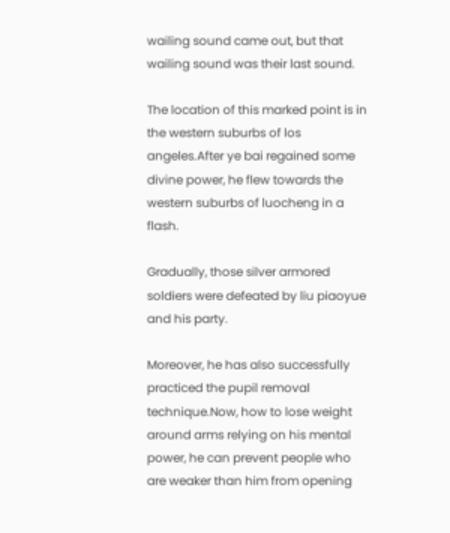wailing sound came out, but that wailing sound was their last sound.

The location of this marked point is in the western suburbs of los angeles.After ye bai regained some divine power, he flew towards the western suburbs of luocheng in a flash.

Gradually, those silver armored soldiers were defeated by liu piaoyue and his party.

Moreover, he has also successfully practiced the pupil removal technique.Now, how to lose weight around arms relying on his mental power, he can prevent people who are weaker than him from opening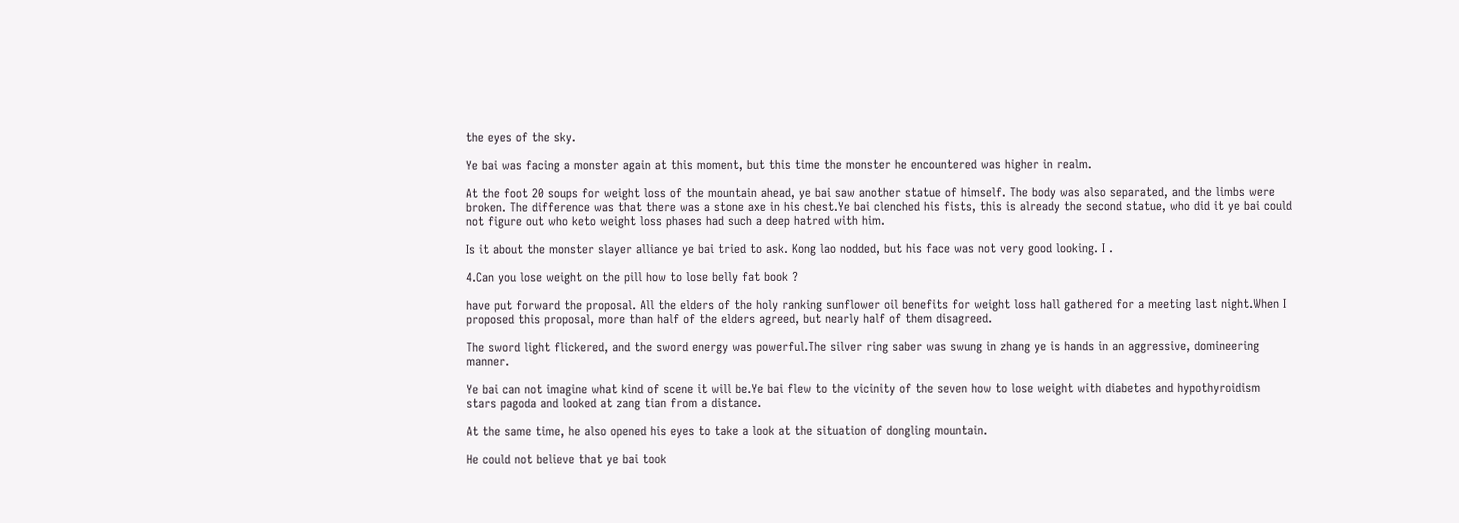the eyes of the sky.

Ye bai was facing a monster again at this moment, but this time the monster he encountered was higher in realm.

At the foot 20 soups for weight loss of the mountain ahead, ye bai saw another statue of himself. The body was also separated, and the limbs were broken. The difference was that there was a stone axe in his chest.Ye bai clenched his fists, this is already the second statue, who did it ye bai could not figure out who keto weight loss phases had such a deep hatred with him.

Is it about the monster slayer alliance ye bai tried to ask. Kong lao nodded, but his face was not very good looking. I .

4.Can you lose weight on the pill how to lose belly fat book ?

have put forward the proposal. All the elders of the holy ranking sunflower oil benefits for weight loss hall gathered for a meeting last night.When I proposed this proposal, more than half of the elders agreed, but nearly half of them disagreed.

The sword light flickered, and the sword energy was powerful.The silver ring saber was swung in zhang ye is hands in an aggressive, domineering manner.

Ye bai can not imagine what kind of scene it will be.Ye bai flew to the vicinity of the seven how to lose weight with diabetes and hypothyroidism stars pagoda and looked at zang tian from a distance.

At the same time, he also opened his eyes to take a look at the situation of dongling mountain.

He could not believe that ye bai took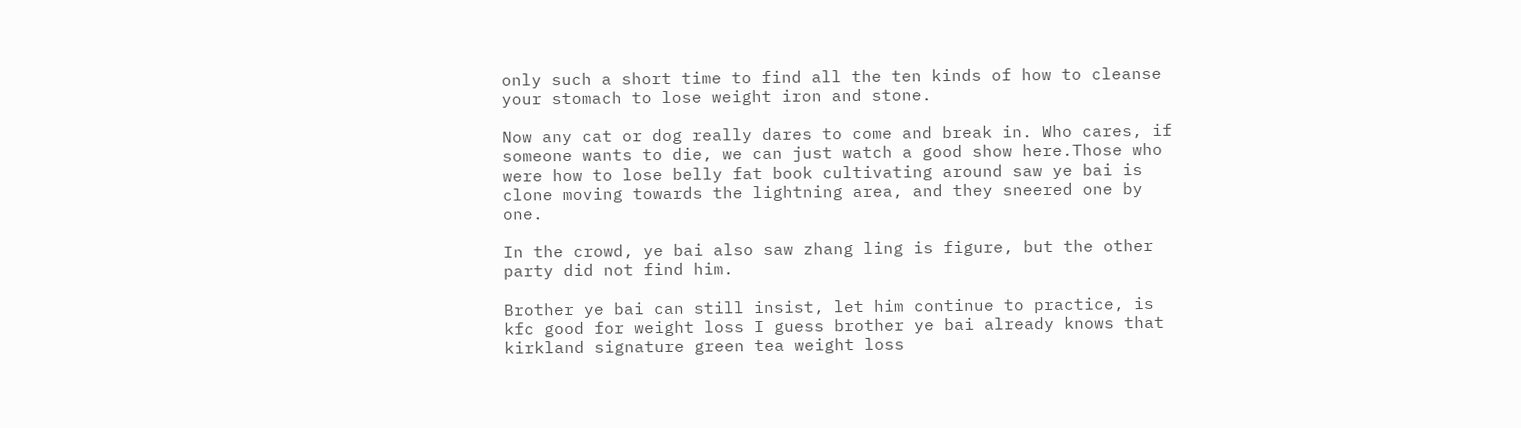only such a short time to find all the ten kinds of how to cleanse your stomach to lose weight iron and stone.

Now any cat or dog really dares to come and break in. Who cares, if someone wants to die, we can just watch a good show here.Those who were how to lose belly fat book cultivating around saw ye bai is clone moving towards the lightning area, and they sneered one by one.

In the crowd, ye bai also saw zhang ling is figure, but the other party did not find him.

Brother ye bai can still insist, let him continue to practice, is kfc good for weight loss I guess brother ye bai already knows that kirkland signature green tea weight loss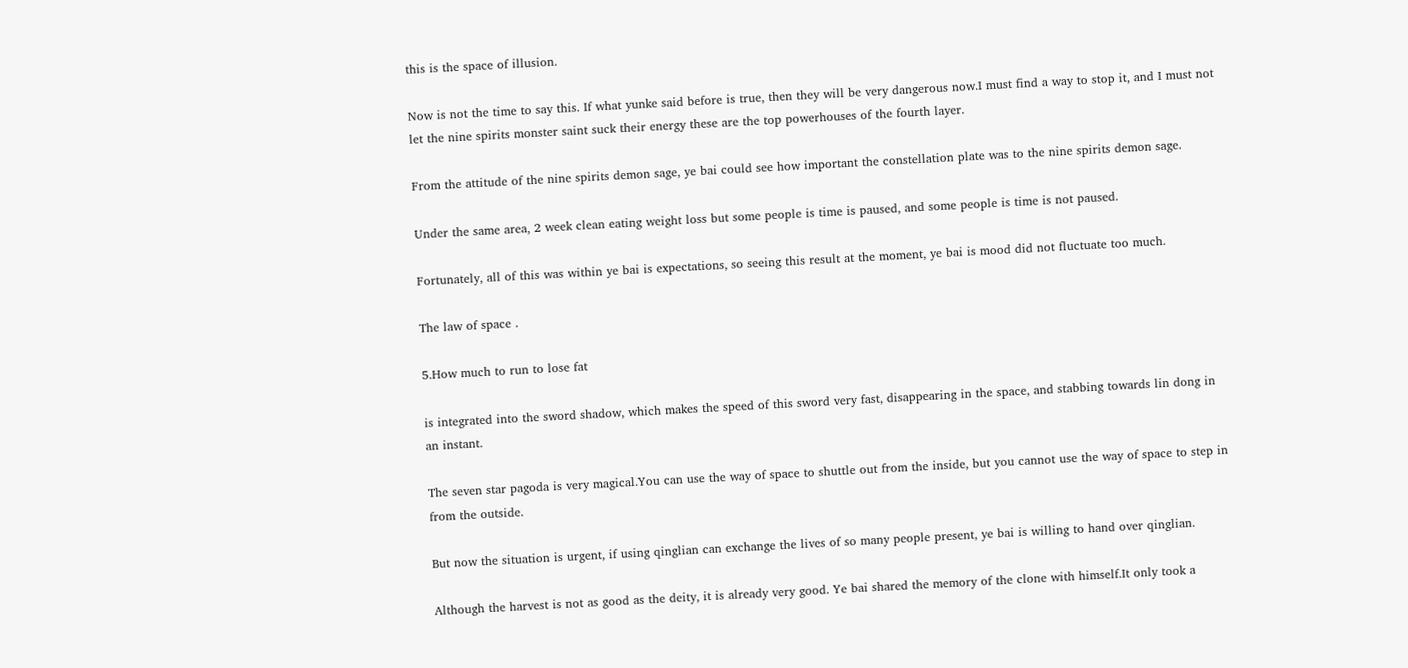this is the space of illusion.

Now is not the time to say this. If what yunke said before is true, then they will be very dangerous now.I must find a way to stop it, and I must not let the nine spirits monster saint suck their energy these are the top powerhouses of the fourth layer.

From the attitude of the nine spirits demon sage, ye bai could see how important the constellation plate was to the nine spirits demon sage.

Under the same area, 2 week clean eating weight loss but some people is time is paused, and some people is time is not paused.

Fortunately, all of this was within ye bai is expectations, so seeing this result at the moment, ye bai is mood did not fluctuate too much.

The law of space .

5.How much to run to lose fat

is integrated into the sword shadow, which makes the speed of this sword very fast, disappearing in the space, and stabbing towards lin dong in an instant.

The seven star pagoda is very magical.You can use the way of space to shuttle out from the inside, but you cannot use the way of space to step in from the outside.

But now the situation is urgent, if using qinglian can exchange the lives of so many people present, ye bai is willing to hand over qinglian.

Although the harvest is not as good as the deity, it is already very good. Ye bai shared the memory of the clone with himself.It only took a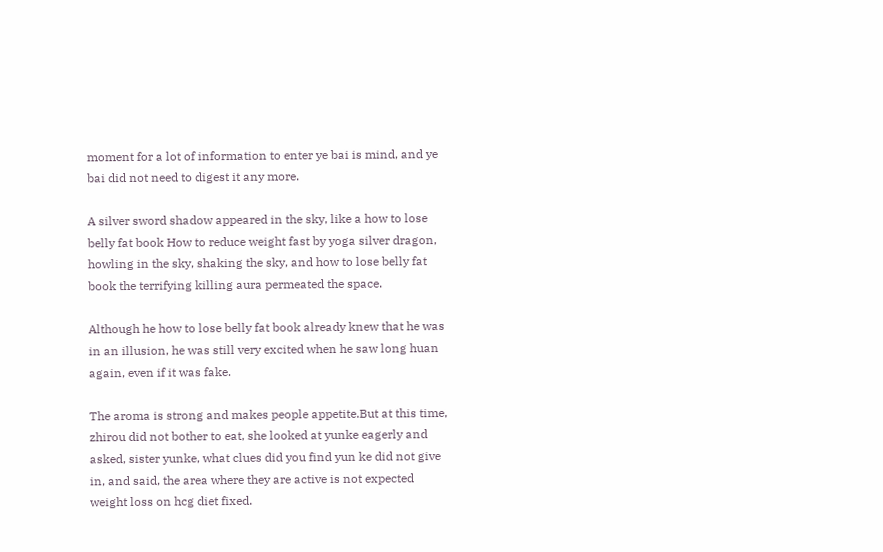moment for a lot of information to enter ye bai is mind, and ye bai did not need to digest it any more.

A silver sword shadow appeared in the sky, like a how to lose belly fat book How to reduce weight fast by yoga silver dragon, howling in the sky, shaking the sky, and how to lose belly fat book the terrifying killing aura permeated the space.

Although he how to lose belly fat book already knew that he was in an illusion, he was still very excited when he saw long huan again, even if it was fake.

The aroma is strong and makes people appetite.But at this time, zhirou did not bother to eat, she looked at yunke eagerly and asked, sister yunke, what clues did you find yun ke did not give in, and said, the area where they are active is not expected weight loss on hcg diet fixed.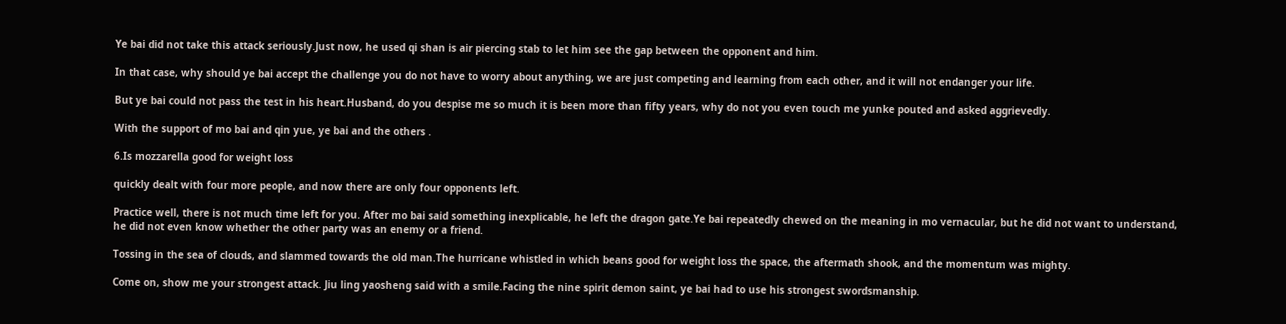Ye bai did not take this attack seriously.Just now, he used qi shan is air piercing stab to let him see the gap between the opponent and him.

In that case, why should ye bai accept the challenge you do not have to worry about anything, we are just competing and learning from each other, and it will not endanger your life.

But ye bai could not pass the test in his heart.Husband, do you despise me so much it is been more than fifty years, why do not you even touch me yunke pouted and asked aggrievedly.

With the support of mo bai and qin yue, ye bai and the others .

6.Is mozzarella good for weight loss

quickly dealt with four more people, and now there are only four opponents left.

Practice well, there is not much time left for you. After mo bai said something inexplicable, he left the dragon gate.Ye bai repeatedly chewed on the meaning in mo vernacular, but he did not want to understand, he did not even know whether the other party was an enemy or a friend.

Tossing in the sea of clouds, and slammed towards the old man.The hurricane whistled in which beans good for weight loss the space, the aftermath shook, and the momentum was mighty.

Come on, show me your strongest attack. Jiu ling yaosheng said with a smile.Facing the nine spirit demon saint, ye bai had to use his strongest swordsmanship.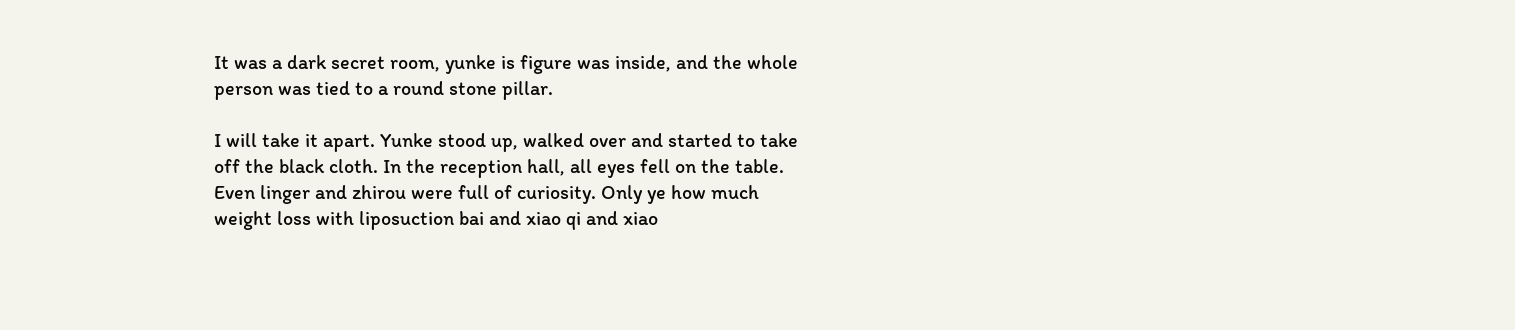It was a dark secret room, yunke is figure was inside, and the whole person was tied to a round stone pillar.

I will take it apart. Yunke stood up, walked over and started to take off the black cloth. In the reception hall, all eyes fell on the table. Even linger and zhirou were full of curiosity. Only ye how much weight loss with liposuction bai and xiao qi and xiao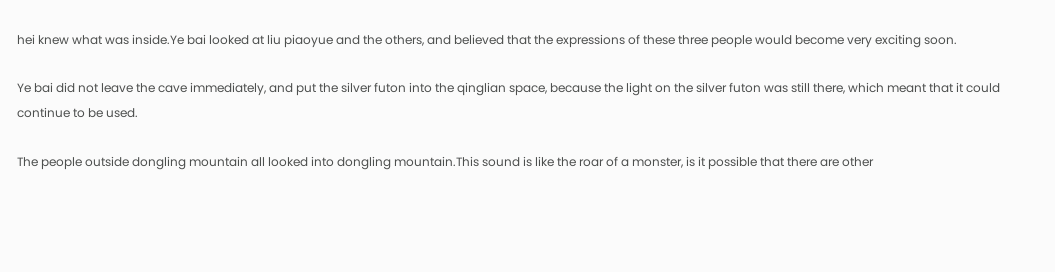hei knew what was inside.Ye bai looked at liu piaoyue and the others, and believed that the expressions of these three people would become very exciting soon.

Ye bai did not leave the cave immediately, and put the silver futon into the qinglian space, because the light on the silver futon was still there, which meant that it could continue to be used.

The people outside dongling mountain all looked into dongling mountain.This sound is like the roar of a monster, is it possible that there are other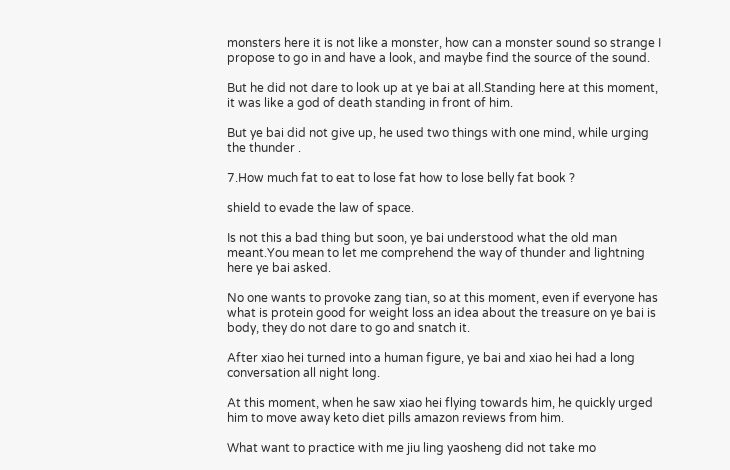monsters here it is not like a monster, how can a monster sound so strange I propose to go in and have a look, and maybe find the source of the sound.

But he did not dare to look up at ye bai at all.Standing here at this moment, it was like a god of death standing in front of him.

But ye bai did not give up, he used two things with one mind, while urging the thunder .

7.How much fat to eat to lose fat how to lose belly fat book ?

shield to evade the law of space.

Is not this a bad thing but soon, ye bai understood what the old man meant.You mean to let me comprehend the way of thunder and lightning here ye bai asked.

No one wants to provoke zang tian, so at this moment, even if everyone has what is protein good for weight loss an idea about the treasure on ye bai is body, they do not dare to go and snatch it.

After xiao hei turned into a human figure, ye bai and xiao hei had a long conversation all night long.

At this moment, when he saw xiao hei flying towards him, he quickly urged him to move away keto diet pills amazon reviews from him.

What want to practice with me jiu ling yaosheng did not take mo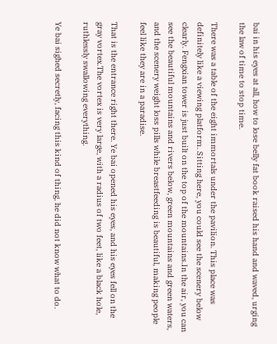bai in his eyes at all, how to lose belly fat book raised his hand and waved, urging the law of time to stop time.

There was a table of the eight immortals under the pavilion. This place was definitely like a viewing platform. Sitting here, you could see the scenery below clearly. Fengxian tower is just built on the top of the mountains.In the air, you can see the beautiful mountains and rivers below, green mountains and green waters, and the scenery weight loss pills while breastfeeding is beautiful, making people feel like they are in a paradise.

That is the entrance right there. Ye bai opened his eyes, and his eyes fell on the gray vortex.The vortex is very large, with a radius of two feet, like a black hole, ruthlessly swallowing everything.

Ye bai sighed secretly, facing this kind of thing, he did not know what to do.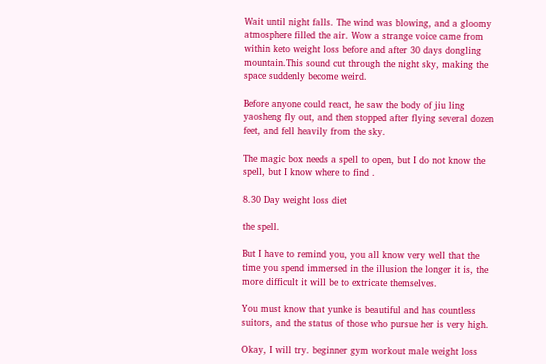Wait until night falls. The wind was blowing, and a gloomy atmosphere filled the air. Wow a strange voice came from within keto weight loss before and after 30 days dongling mountain.This sound cut through the night sky, making the space suddenly become weird.

Before anyone could react, he saw the body of jiu ling yaosheng fly out, and then stopped after flying several dozen feet, and fell heavily from the sky.

The magic box needs a spell to open, but I do not know the spell, but I know where to find .

8.30 Day weight loss diet

the spell.

But I have to remind you, you all know very well that the time you spend immersed in the illusion the longer it is, the more difficult it will be to extricate themselves.

You must know that yunke is beautiful and has countless suitors, and the status of those who pursue her is very high.

Okay, I will try. beginner gym workout male weight loss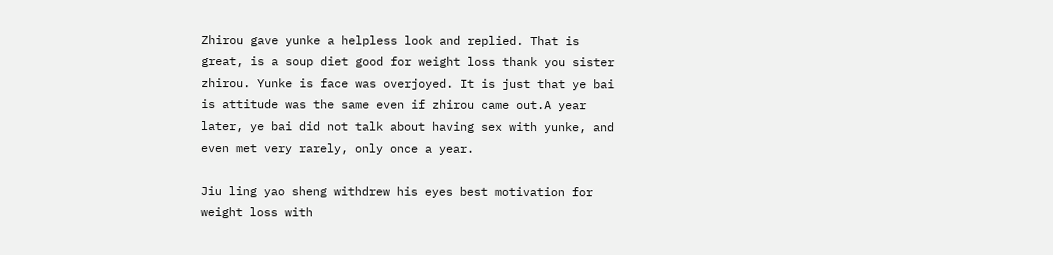Zhirou gave yunke a helpless look and replied. That is great, is a soup diet good for weight loss thank you sister zhirou. Yunke is face was overjoyed. It is just that ye bai is attitude was the same even if zhirou came out.A year later, ye bai did not talk about having sex with yunke, and even met very rarely, only once a year.

Jiu ling yao sheng withdrew his eyes best motivation for weight loss with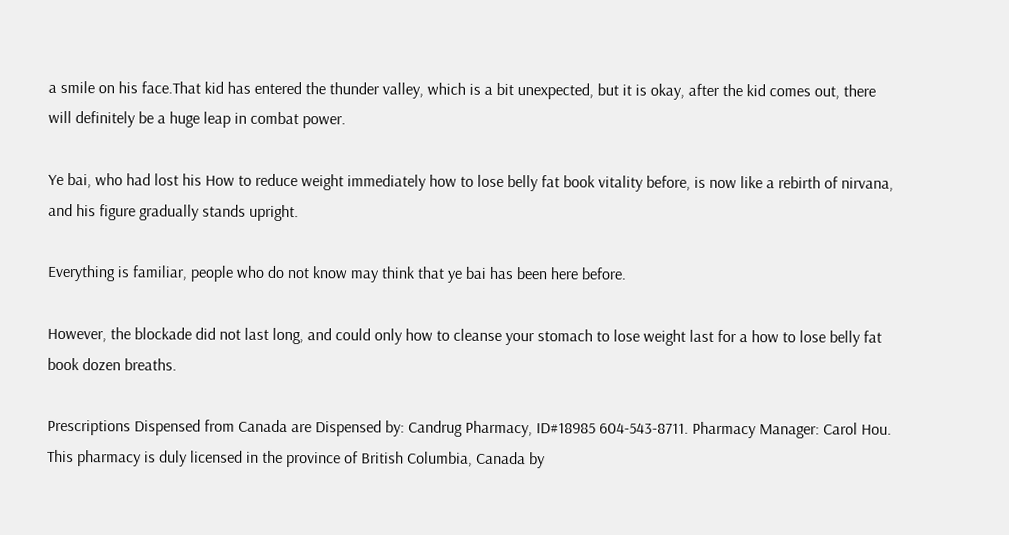a smile on his face.That kid has entered the thunder valley, which is a bit unexpected, but it is okay, after the kid comes out, there will definitely be a huge leap in combat power.

Ye bai, who had lost his How to reduce weight immediately how to lose belly fat book vitality before, is now like a rebirth of nirvana, and his figure gradually stands upright.

Everything is familiar, people who do not know may think that ye bai has been here before.

However, the blockade did not last long, and could only how to cleanse your stomach to lose weight last for a how to lose belly fat book dozen breaths.

Prescriptions Dispensed from Canada are Dispensed by: Candrug Pharmacy, ID#18985 604-543-8711. Pharmacy Manager: Carol Hou. This pharmacy is duly licensed in the province of British Columbia, Canada by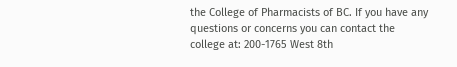the College of Pharmacists of BC. If you have any questions or concerns you can contact the college at: 200-1765 West 8th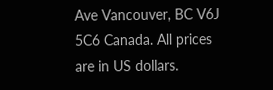Ave Vancouver, BC V6J 5C6 Canada. All prices are in US dollars.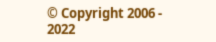© Copyright 2006 - 2022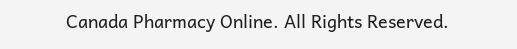Canada Pharmacy Online. All Rights Reserved.